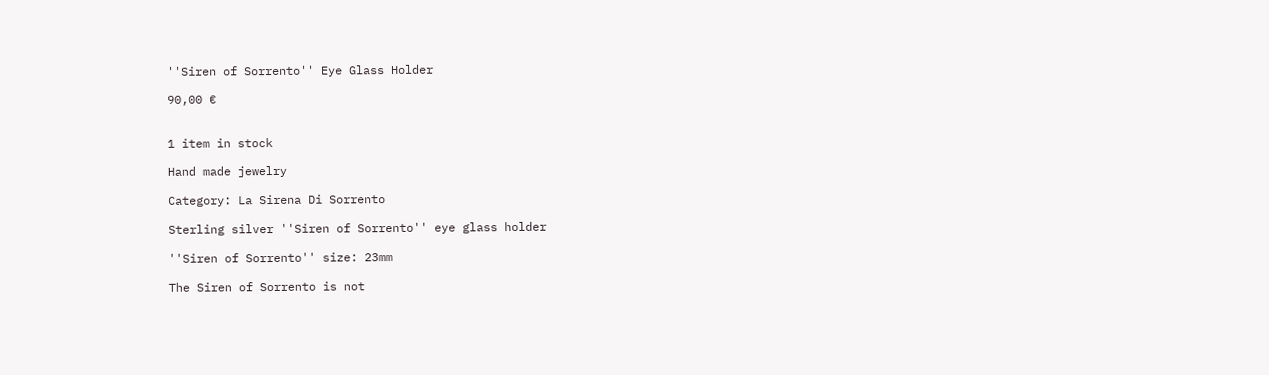''Siren of Sorrento'' Eye Glass Holder

90,00 €


1 item in stock

Hand made jewelry

Category: La Sirena Di Sorrento

Sterling silver ''Siren of Sorrento'' eye glass holder

''Siren of Sorrento'' size: 23mm

The Siren of Sorrento is not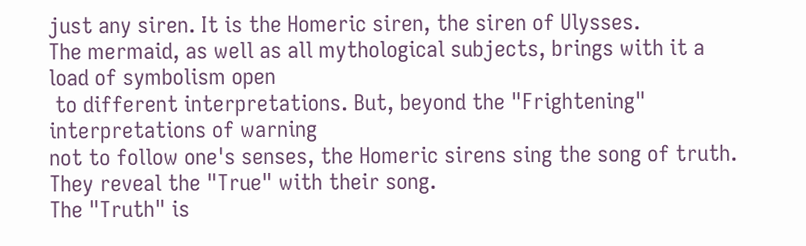just any siren. It is the Homeric siren, the siren of Ulysses.
The mermaid, as well as all mythological subjects, brings with it a load of symbolism open
 to different interpretations. But, beyond the "Frightening" interpretations of warning
not to follow one's senses, the Homeric sirens sing the song of truth. They reveal the "True" with their song.
The "Truth" is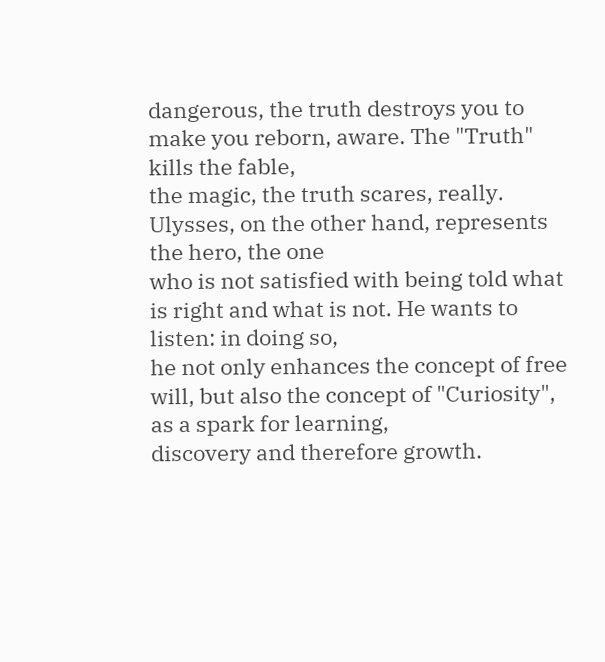dangerous, the truth destroys you to make you reborn, aware. The "Truth" kills the fable,
the magic, the truth scares, really. Ulysses, on the other hand, represents the hero, the one
who is not satisfied with being told what is right and what is not. He wants to listen: in doing so,
he not only enhances the concept of free will, but also the concept of "Curiosity", as a spark for learning,
discovery and therefore growth.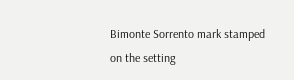Bimonte Sorrento mark stamped on the setting